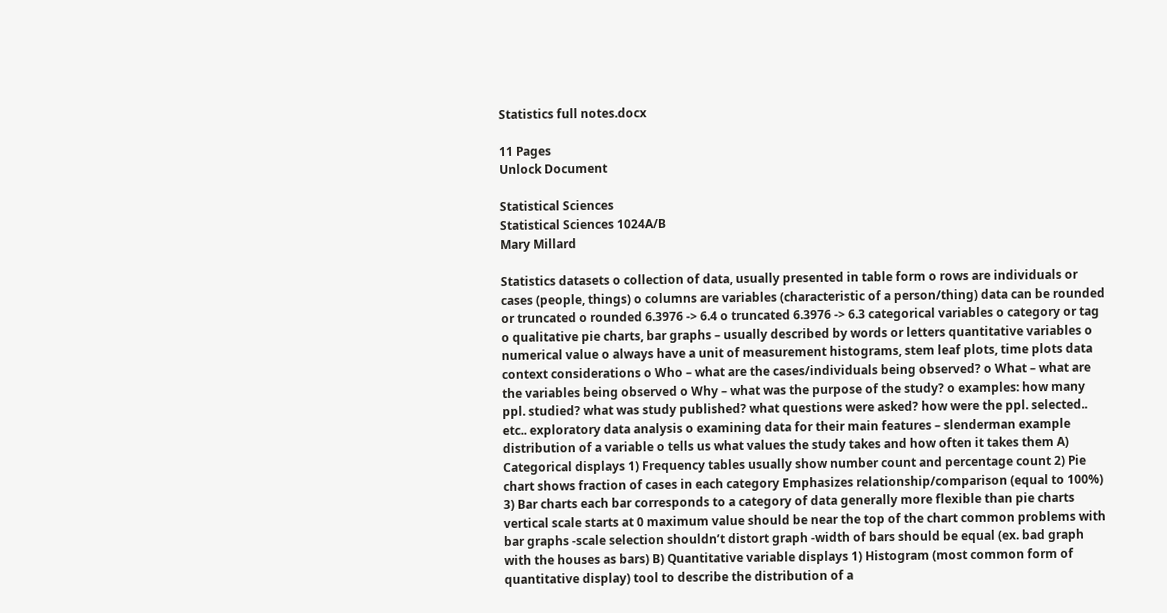Statistics full notes.docx

11 Pages
Unlock Document

Statistical Sciences
Statistical Sciences 1024A/B
Mary Millard

Statistics datasets o collection of data, usually presented in table form o rows are individuals or cases (people, things) o columns are variables (characteristic of a person/thing) data can be rounded or truncated o rounded 6.3976 -> 6.4 o truncated 6.3976 -> 6.3 categorical variables o category or tag o qualitative pie charts, bar graphs – usually described by words or letters quantitative variables o numerical value o always have a unit of measurement histograms, stem leaf plots, time plots data context considerations o Who – what are the cases/individuals being observed? o What – what are the variables being observed o Why – what was the purpose of the study? o examples: how many ppl. studied? what was study published? what questions were asked? how were the ppl. selected.. etc.. exploratory data analysis o examining data for their main features – slenderman example distribution of a variable o tells us what values the study takes and how often it takes them A) Categorical displays 1) Frequency tables usually show number count and percentage count 2) Pie chart shows fraction of cases in each category Emphasizes relationship/comparison (equal to 100%) 3) Bar charts each bar corresponds to a category of data generally more flexible than pie charts vertical scale starts at 0 maximum value should be near the top of the chart common problems with bar graphs -scale selection shouldn’t distort graph -width of bars should be equal (ex. bad graph with the houses as bars) B) Quantitative variable displays 1) Histogram (most common form of quantitative display) tool to describe the distribution of a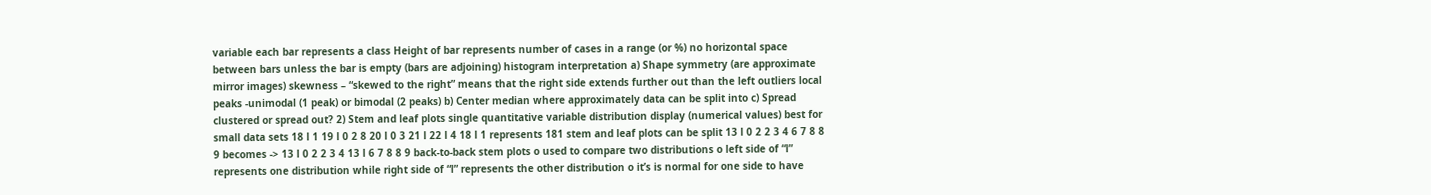variable each bar represents a class Height of bar represents number of cases in a range (or %) no horizontal space between bars unless the bar is empty (bars are adjoining) histogram interpretation a) Shape symmetry (are approximate mirror images) skewness – “skewed to the right” means that the right side extends further out than the left outliers local peaks -unimodal (1 peak) or bimodal (2 peaks) b) Center median where approximately data can be split into c) Spread clustered or spread out? 2) Stem and leaf plots single quantitative variable distribution display (numerical values) best for small data sets 18 l 1 19 l 0 2 8 20 l 0 3 21 l 22 l 4 18 l 1 represents 181 stem and leaf plots can be split 13 l 0 2 2 3 4 6 7 8 8 9 becomes -> 13 l 0 2 2 3 4 13 l 6 7 8 8 9 back-to-back stem plots o used to compare two distributions o left side of “l” represents one distribution while right side of “l” represents the other distribution o it’s is normal for one side to have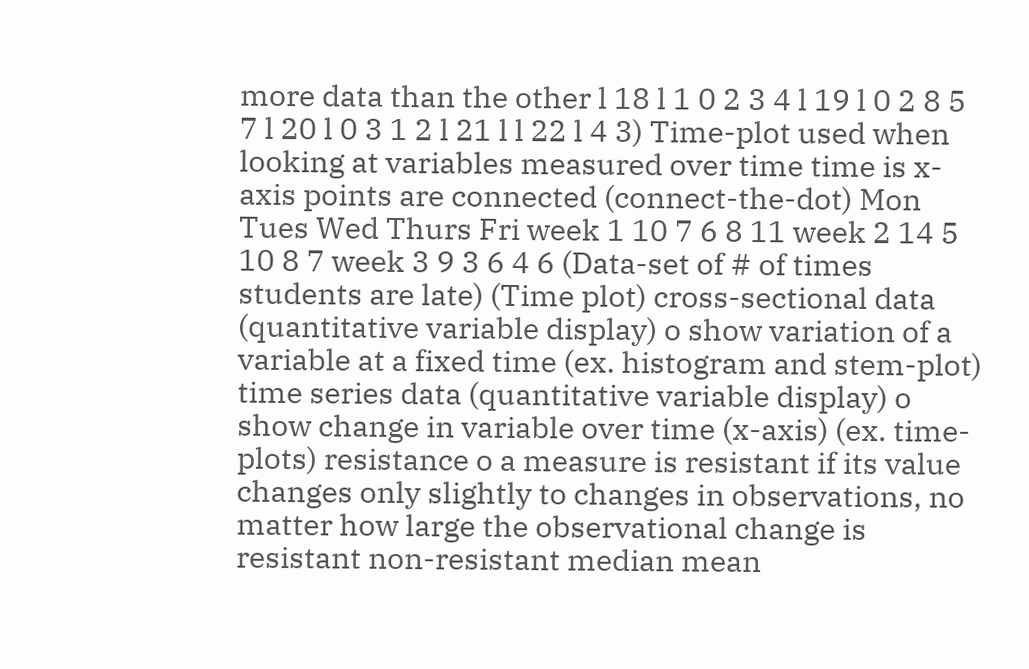more data than the other l 18 l 1 0 2 3 4 l 19 l 0 2 8 5 7 l 20 l 0 3 1 2 l 21 l l 22 l 4 3) Time-plot used when looking at variables measured over time time is x-axis points are connected (connect-the-dot) Mon Tues Wed Thurs Fri week 1 10 7 6 8 11 week 2 14 5 10 8 7 week 3 9 3 6 4 6 (Data-set of # of times students are late) (Time plot) cross-sectional data (quantitative variable display) o show variation of a variable at a fixed time (ex. histogram and stem-plot) time series data (quantitative variable display) o show change in variable over time (x-axis) (ex. time-plots) resistance o a measure is resistant if its value changes only slightly to changes in observations, no matter how large the observational change is resistant non-resistant median mean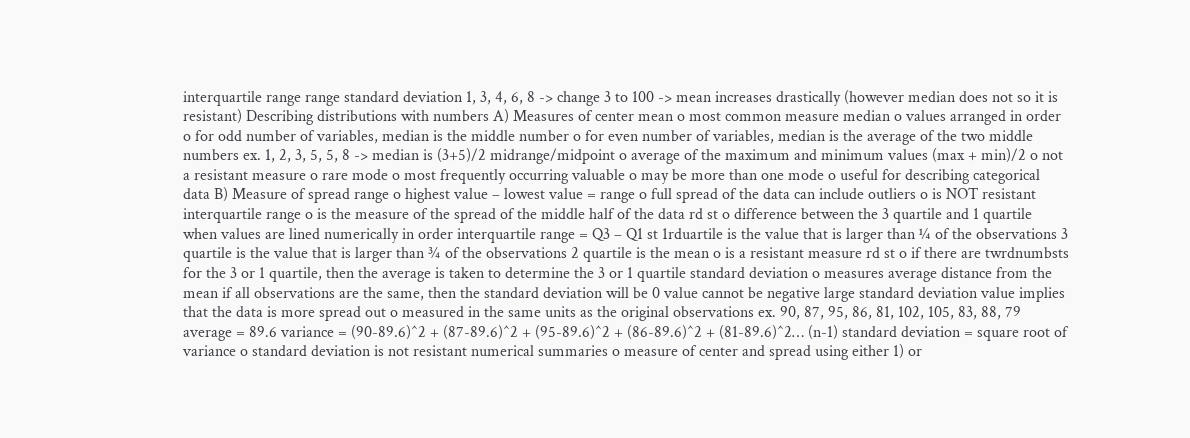interquartile range range standard deviation 1, 3, 4, 6, 8 -> change 3 to 100 -> mean increases drastically (however median does not so it is resistant) Describing distributions with numbers A) Measures of center mean o most common measure median o values arranged in order o for odd number of variables, median is the middle number o for even number of variables, median is the average of the two middle numbers ex. 1, 2, 3, 5, 5, 8 -> median is (3+5)/2 midrange/midpoint o average of the maximum and minimum values (max + min)/2 o not a resistant measure o rare mode o most frequently occurring valuable o may be more than one mode o useful for describing categorical data B) Measure of spread range o highest value – lowest value = range o full spread of the data can include outliers o is NOT resistant interquartile range o is the measure of the spread of the middle half of the data rd st o difference between the 3 quartile and 1 quartile when values are lined numerically in order interquartile range = Q3 – Q1 st 1rduartile is the value that is larger than ¼ of the observations 3 quartile is the value that is larger than ¾ of the observations 2 quartile is the mean o is a resistant measure rd st o if there are twrdnumbsts for the 3 or 1 quartile, then the average is taken to determine the 3 or 1 quartile standard deviation o measures average distance from the mean if all observations are the same, then the standard deviation will be 0 value cannot be negative large standard deviation value implies that the data is more spread out o measured in the same units as the original observations ex. 90, 87, 95, 86, 81, 102, 105, 83, 88, 79 average = 89.6 variance = (90-89.6)^2 + (87-89.6)^2 + (95-89.6)^2 + (86-89.6)^2 + (81-89.6)^2… (n-1) standard deviation = square root of variance o standard deviation is not resistant numerical summaries o measure of center and spread using either 1) or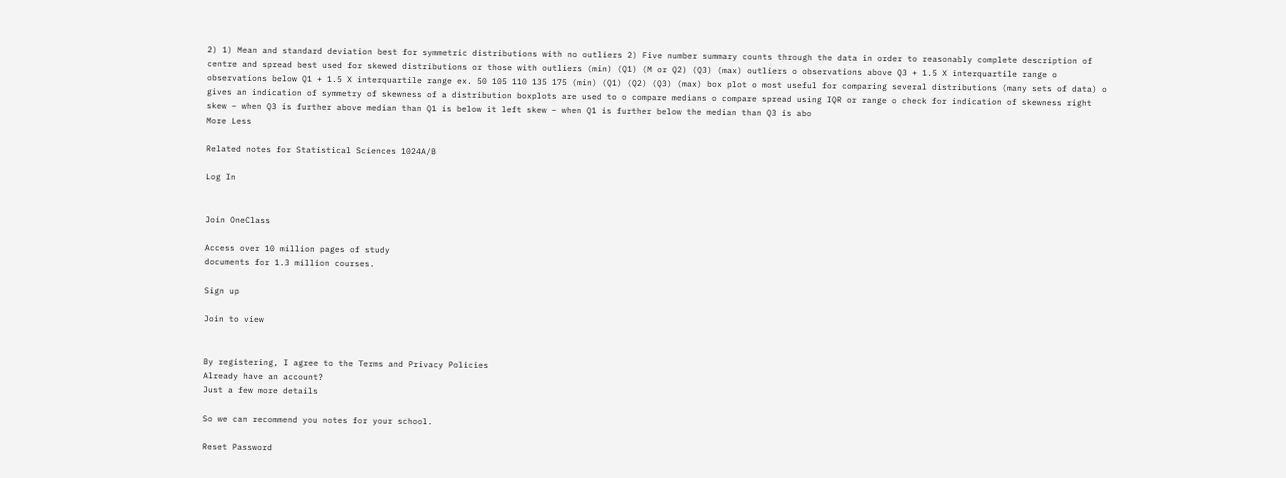2) 1) Mean and standard deviation best for symmetric distributions with no outliers 2) Five number summary counts through the data in order to reasonably complete description of centre and spread best used for skewed distributions or those with outliers (min) (Q1) (M or Q2) (Q3) (max) outliers o observations above Q3 + 1.5 X interquartile range o observations below Q1 + 1.5 X interquartile range ex. 50 105 110 135 175 (min) (Q1) (Q2) (Q3) (max) box plot o most useful for comparing several distributions (many sets of data) o gives an indication of symmetry of skewness of a distribution boxplots are used to o compare medians o compare spread using IQR or range o check for indication of skewness right skew – when Q3 is further above median than Q1 is below it left skew – when Q1 is further below the median than Q3 is abo
More Less

Related notes for Statistical Sciences 1024A/B

Log In


Join OneClass

Access over 10 million pages of study
documents for 1.3 million courses.

Sign up

Join to view


By registering, I agree to the Terms and Privacy Policies
Already have an account?
Just a few more details

So we can recommend you notes for your school.

Reset Password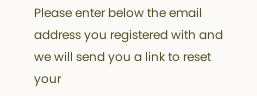Please enter below the email address you registered with and we will send you a link to reset your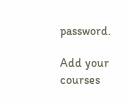password.

Add your courses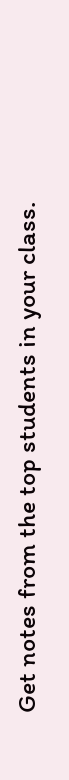Get notes from the top students in your class.